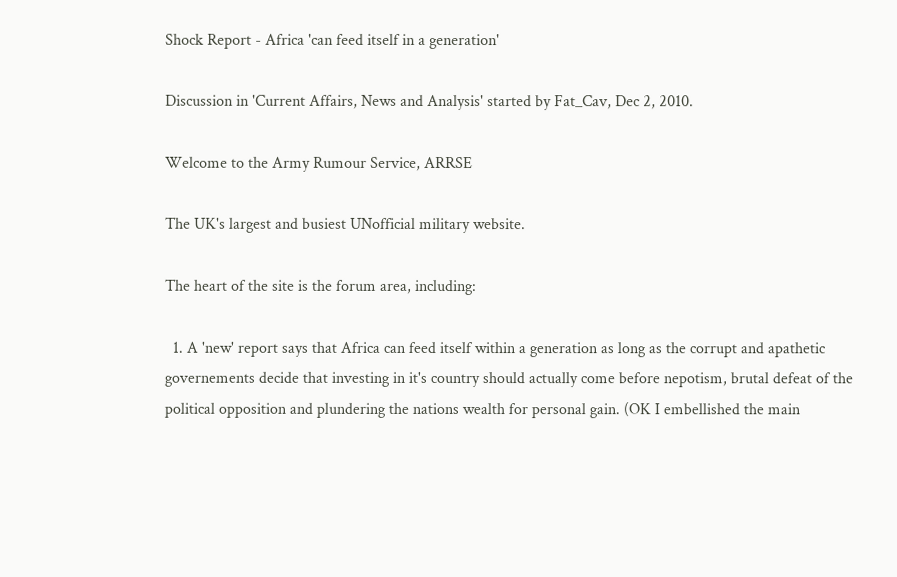Shock Report - Africa 'can feed itself in a generation'

Discussion in 'Current Affairs, News and Analysis' started by Fat_Cav, Dec 2, 2010.

Welcome to the Army Rumour Service, ARRSE

The UK's largest and busiest UNofficial military website.

The heart of the site is the forum area, including:

  1. A 'new' report says that Africa can feed itself within a generation as long as the corrupt and apathetic governements decide that investing in it's country should actually come before nepotism, brutal defeat of the political opposition and plundering the nations wealth for personal gain. (OK I embellished the main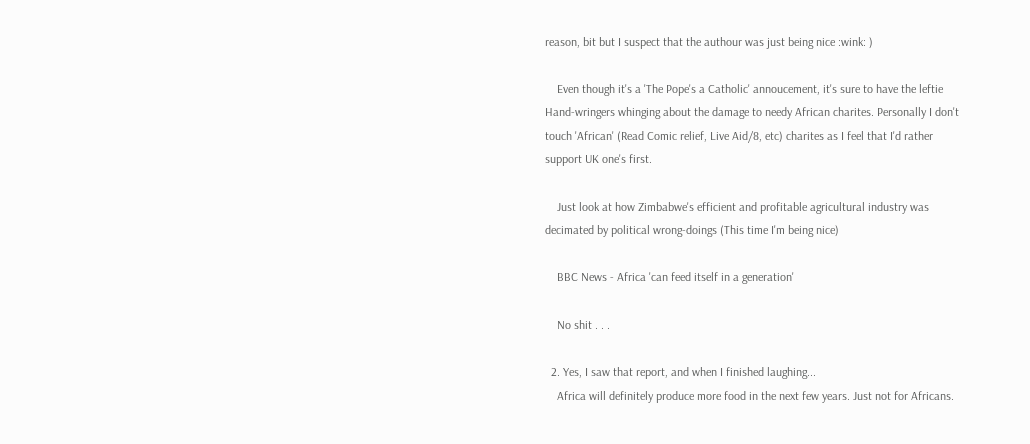reason, bit but I suspect that the authour was just being nice :wink: )

    Even though it's a 'The Pope's a Catholic' annoucement, it's sure to have the leftie Hand-wringers whinging about the damage to needy African charites. Personally I don't touch 'African' (Read Comic relief, Live Aid/8, etc) charites as I feel that I'd rather support UK one's first.

    Just look at how Zimbabwe's efficient and profitable agricultural industry was decimated by political wrong-doings (This time I'm being nice)

    BBC News - Africa 'can feed itself in a generation'

    No shit . . .

  2. Yes, I saw that report, and when I finished laughing...
    Africa will definitely produce more food in the next few years. Just not for Africans.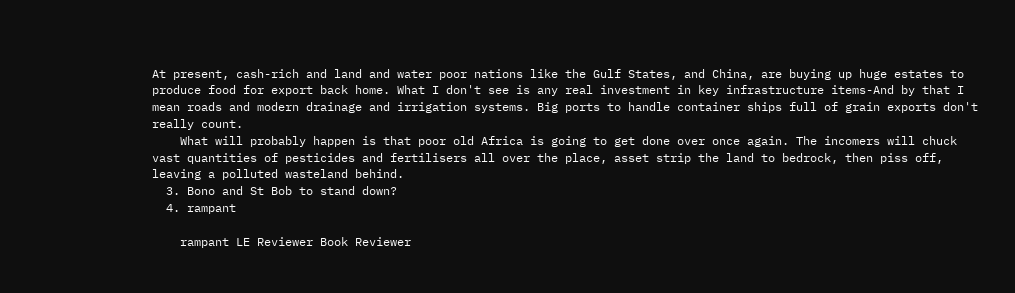At present, cash-rich and land and water poor nations like the Gulf States, and China, are buying up huge estates to produce food for export back home. What I don't see is any real investment in key infrastructure items-And by that I mean roads and modern drainage and irrigation systems. Big ports to handle container ships full of grain exports don't really count.
    What will probably happen is that poor old Africa is going to get done over once again. The incomers will chuck vast quantities of pesticides and fertilisers all over the place, asset strip the land to bedrock, then piss off, leaving a polluted wasteland behind.
  3. Bono and St Bob to stand down?
  4. rampant

    rampant LE Reviewer Book Reviewer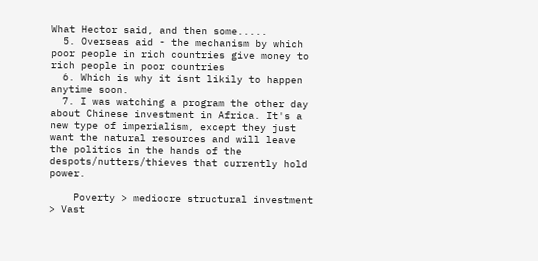What Hector said, and then some.....
  5. Overseas aid - the mechanism by which poor people in rich countries give money to rich people in poor countries
  6. Which is why it isnt likily to happen anytime soon.
  7. I was watching a program the other day about Chinese investment in Africa. It's a new type of imperialism, except they just want the natural resources and will leave the politics in the hands of the despots/nutters/thieves that currently hold power.

    Poverty > mediocre structural investment > Vast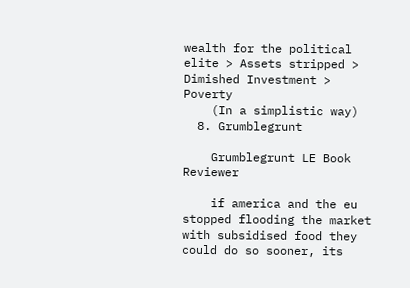wealth for the political elite > Assets stripped > Dimished Investment > Poverty
    (In a simplistic way)
  8. Grumblegrunt

    Grumblegrunt LE Book Reviewer

    if america and the eu stopped flooding the market with subsidised food they could do so sooner, its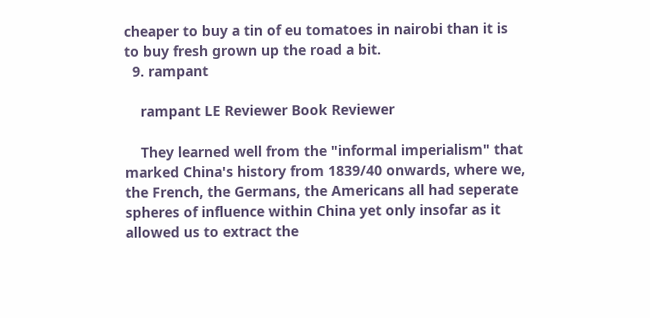cheaper to buy a tin of eu tomatoes in nairobi than it is to buy fresh grown up the road a bit.
  9. rampant

    rampant LE Reviewer Book Reviewer

    They learned well from the "informal imperialism" that marked China's history from 1839/40 onwards, where we, the French, the Germans, the Americans all had seperate spheres of influence within China yet only insofar as it allowed us to extract the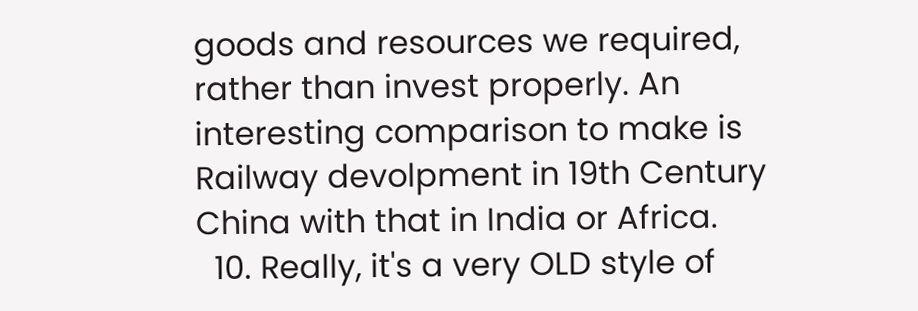goods and resources we required, rather than invest properly. An interesting comparison to make is Railway devolpment in 19th Century China with that in India or Africa.
  10. Really, it's a very OLD style of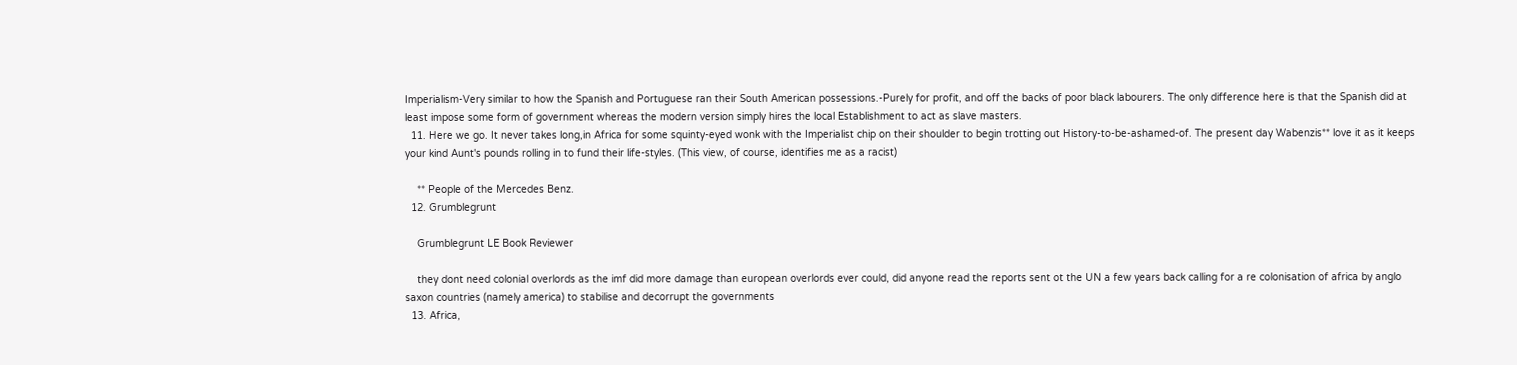Imperialism-Very similar to how the Spanish and Portuguese ran their South American possessions.-Purely for profit, and off the backs of poor black labourers. The only difference here is that the Spanish did at least impose some form of government whereas the modern version simply hires the local Establishment to act as slave masters.
  11. Here we go. It never takes long,in Africa for some squinty-eyed wonk with the Imperialist chip on their shoulder to begin trotting out History-to-be-ashamed-of. The present day Wabenzis** love it as it keeps your kind Aunt's pounds rolling in to fund their life-styles. (This view, of course, identifies me as a racist)

    ** People of the Mercedes Benz.
  12. Grumblegrunt

    Grumblegrunt LE Book Reviewer

    they dont need colonial overlords as the imf did more damage than european overlords ever could, did anyone read the reports sent ot the UN a few years back calling for a re colonisation of africa by anglo saxon countries (namely america) to stabilise and decorrupt the governments
  13. Africa,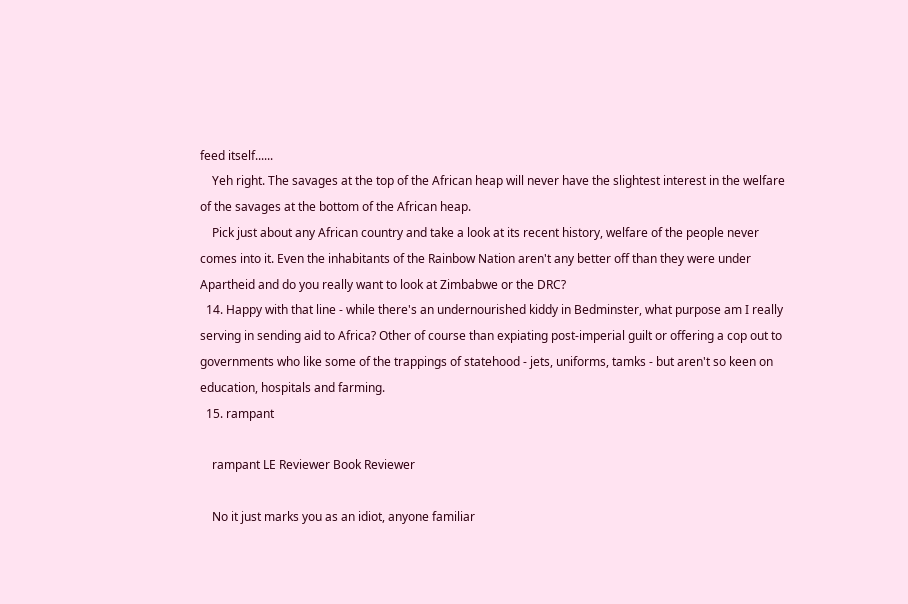feed itself......
    Yeh right. The savages at the top of the African heap will never have the slightest interest in the welfare of the savages at the bottom of the African heap.
    Pick just about any African country and take a look at its recent history, welfare of the people never comes into it. Even the inhabitants of the Rainbow Nation aren't any better off than they were under Apartheid and do you really want to look at Zimbabwe or the DRC?
  14. Happy with that line - while there's an undernourished kiddy in Bedminster, what purpose am I really serving in sending aid to Africa? Other of course than expiating post-imperial guilt or offering a cop out to governments who like some of the trappings of statehood - jets, uniforms, tamks - but aren't so keen on education, hospitals and farming.
  15. rampant

    rampant LE Reviewer Book Reviewer

    No it just marks you as an idiot, anyone familiar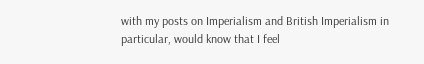with my posts on Imperialism and British Imperialism in particular, would know that I feel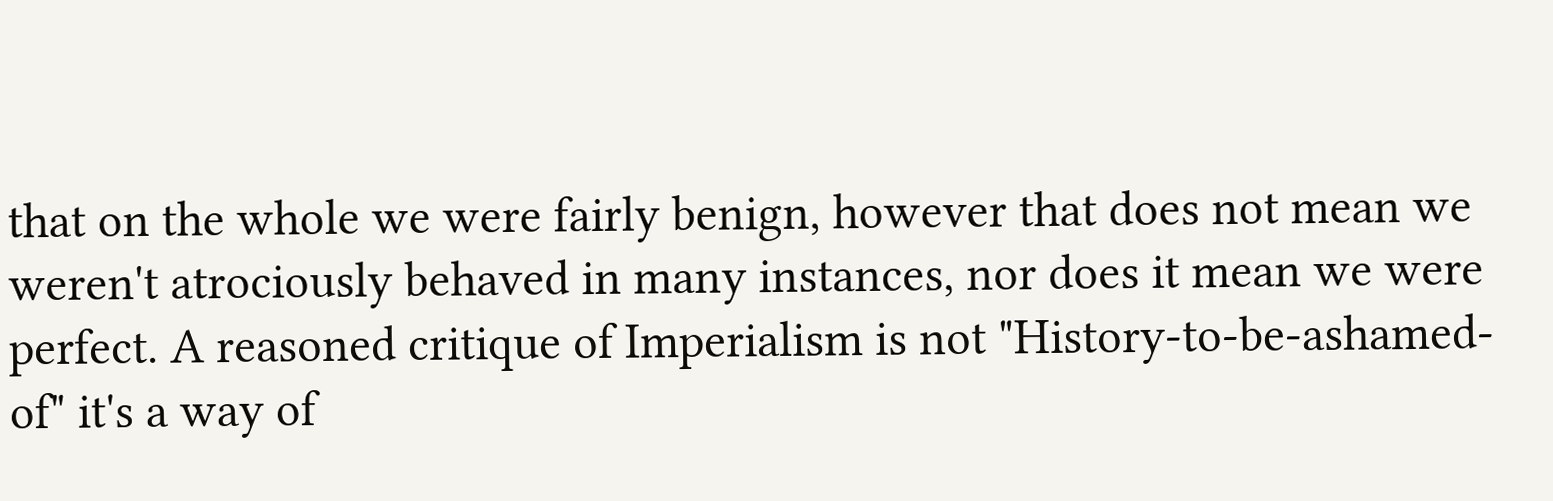that on the whole we were fairly benign, however that does not mean we weren't atrociously behaved in many instances, nor does it mean we were perfect. A reasoned critique of Imperialism is not "History-to-be-ashamed-of" it's a way of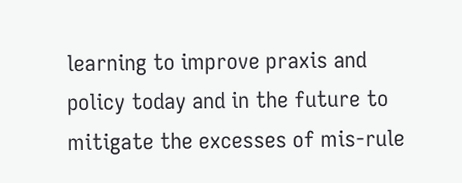learning to improve praxis and policy today and in the future to mitigate the excesses of mis-rule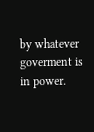by whatever goverment is in power.